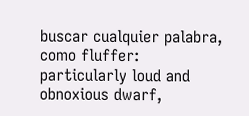buscar cualquier palabra, como fluffer:
particularly loud and obnoxious dwarf,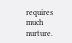requires much nurture.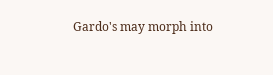Gardo's may morph into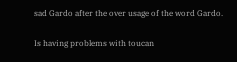sad Gardo after the over usage of the word Gardo.

Is having problems with toucan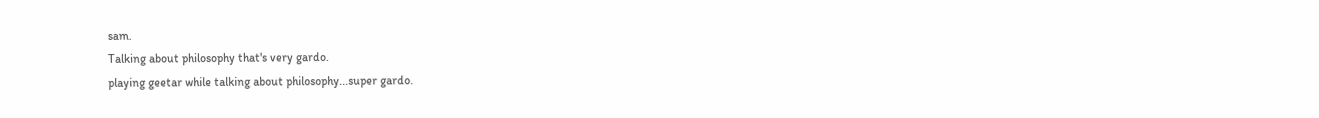sam.
Talking about philosophy that's very gardo.
playing geetar while talking about philosophy...super gardo.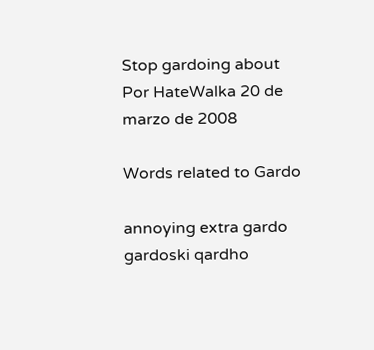Stop gardoing about
Por HateWalka 20 de marzo de 2008

Words related to Gardo

annoying extra gardo gardoski qardho